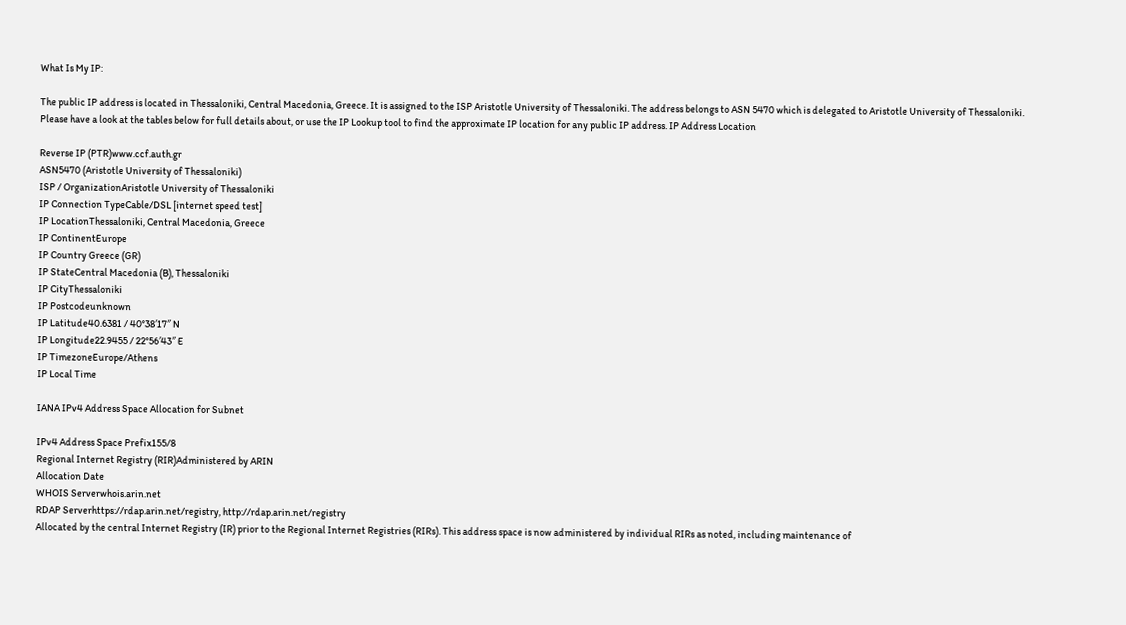What Is My IP:

The public IP address is located in Thessaloniki, Central Macedonia, Greece. It is assigned to the ISP Aristotle University of Thessaloniki. The address belongs to ASN 5470 which is delegated to Aristotle University of Thessaloniki.
Please have a look at the tables below for full details about, or use the IP Lookup tool to find the approximate IP location for any public IP address. IP Address Location

Reverse IP (PTR)www.ccf.auth.gr
ASN5470 (Aristotle University of Thessaloniki)
ISP / OrganizationAristotle University of Thessaloniki
IP Connection TypeCable/DSL [internet speed test]
IP LocationThessaloniki, Central Macedonia, Greece
IP ContinentEurope
IP Country Greece (GR)
IP StateCentral Macedonia (B), Thessaloniki
IP CityThessaloniki
IP Postcodeunknown
IP Latitude40.6381 / 40°38′17″ N
IP Longitude22.9455 / 22°56′43″ E
IP TimezoneEurope/Athens
IP Local Time

IANA IPv4 Address Space Allocation for Subnet

IPv4 Address Space Prefix155/8
Regional Internet Registry (RIR)Administered by ARIN
Allocation Date
WHOIS Serverwhois.arin.net
RDAP Serverhttps://rdap.arin.net/registry, http://rdap.arin.net/registry
Allocated by the central Internet Registry (IR) prior to the Regional Internet Registries (RIRs). This address space is now administered by individual RIRs as noted, including maintenance of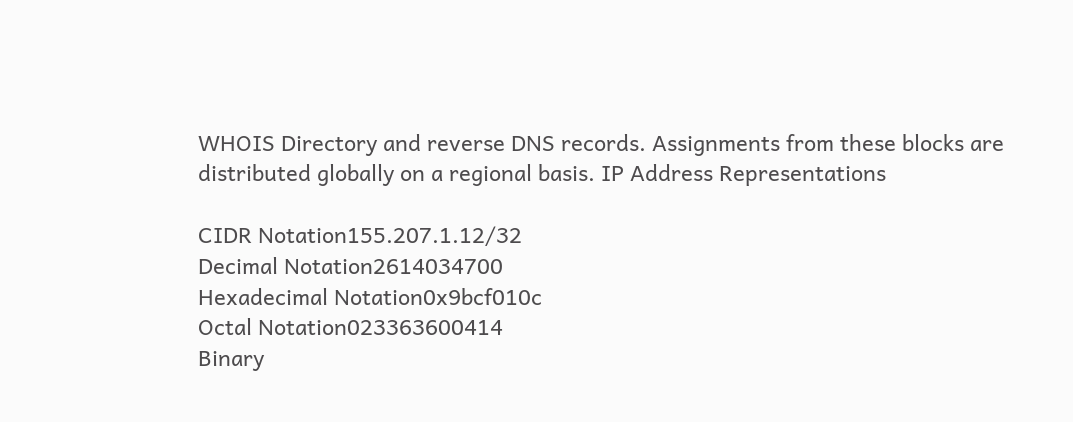WHOIS Directory and reverse DNS records. Assignments from these blocks are distributed globally on a regional basis. IP Address Representations

CIDR Notation155.207.1.12/32
Decimal Notation2614034700
Hexadecimal Notation0x9bcf010c
Octal Notation023363600414
Binary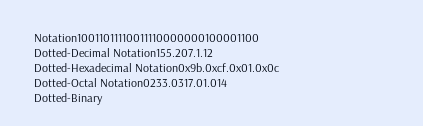Notation10011011110011110000000100001100
Dotted-Decimal Notation155.207.1.12
Dotted-Hexadecimal Notation0x9b.0xcf.0x01.0x0c
Dotted-Octal Notation0233.0317.01.014
Dotted-Binary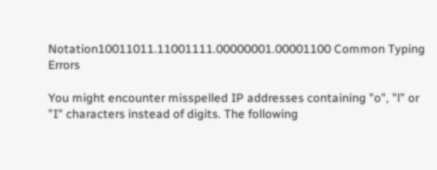Notation10011011.11001111.00000001.00001100 Common Typing Errors

You might encounter misspelled IP addresses containing "o", "l" or "I" characters instead of digits. The following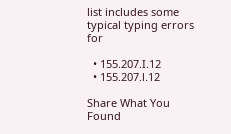list includes some typical typing errors for

  • 155.207.I.12
  • 155.207.l.12

Share What You Found